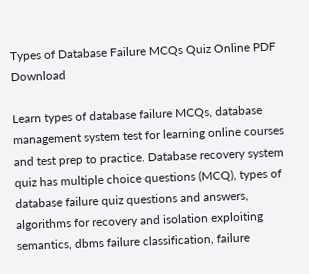Types of Database Failure MCQs Quiz Online PDF Download

Learn types of database failure MCQs, database management system test for learning online courses and test prep to practice. Database recovery system quiz has multiple choice questions (MCQ), types of database failure quiz questions and answers, algorithms for recovery and isolation exploiting semantics, dbms failure classification, failure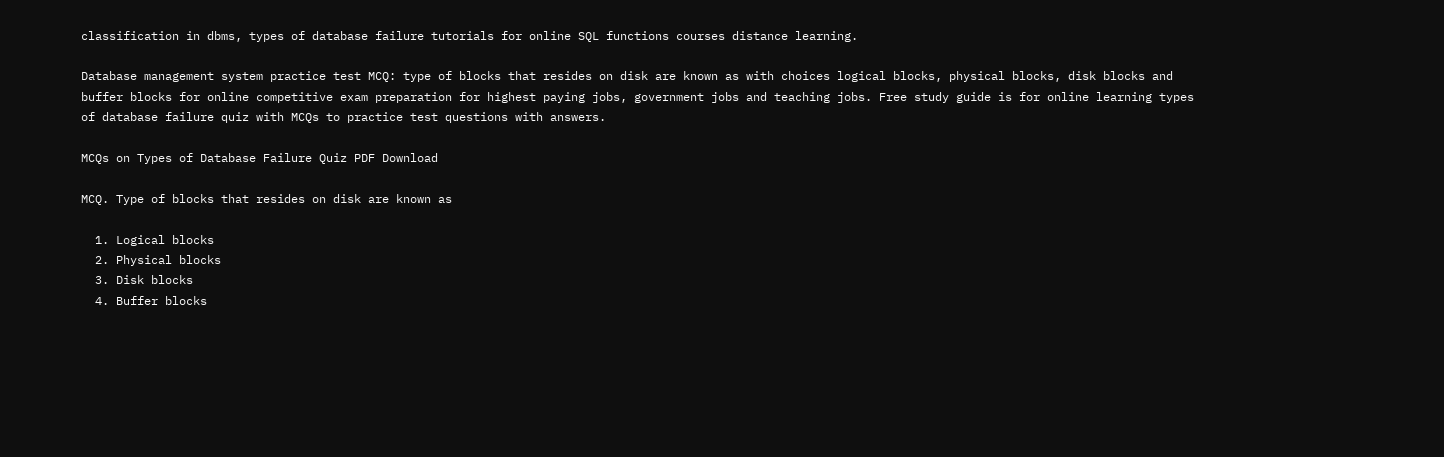classification in dbms, types of database failure tutorials for online SQL functions courses distance learning.

Database management system practice test MCQ: type of blocks that resides on disk are known as with choices logical blocks, physical blocks, disk blocks and buffer blocks for online competitive exam preparation for highest paying jobs, government jobs and teaching jobs. Free study guide is for online learning types of database failure quiz with MCQs to practice test questions with answers.

MCQs on Types of Database Failure Quiz PDF Download

MCQ. Type of blocks that resides on disk are known as

  1. Logical blocks
  2. Physical blocks
  3. Disk blocks
  4. Buffer blocks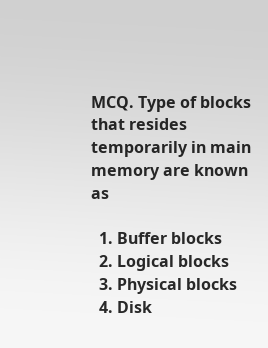MCQ. Type of blocks that resides temporarily in main memory are known as

  1. Buffer blocks
  2. Logical blocks
  3. Physical blocks
  4. Disk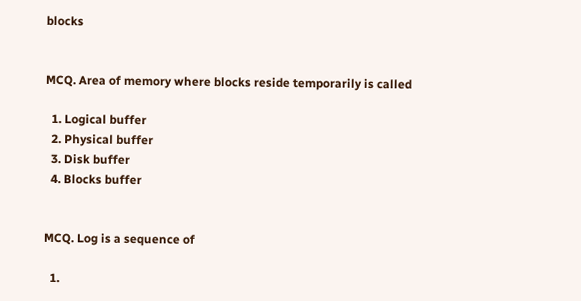blocks


MCQ. Area of memory where blocks reside temporarily is called

  1. Logical buffer
  2. Physical buffer
  3. Disk buffer
  4. Blocks buffer


MCQ. Log is a sequence of

  1.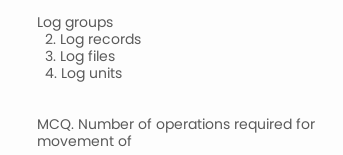Log groups
  2. Log records
  3. Log files
  4. Log units


MCQ. Number of operations required for movement of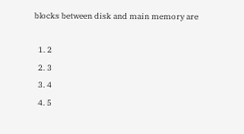blocks between disk and main memory are

  1. 2
  2. 3
  3. 4
  4. 5